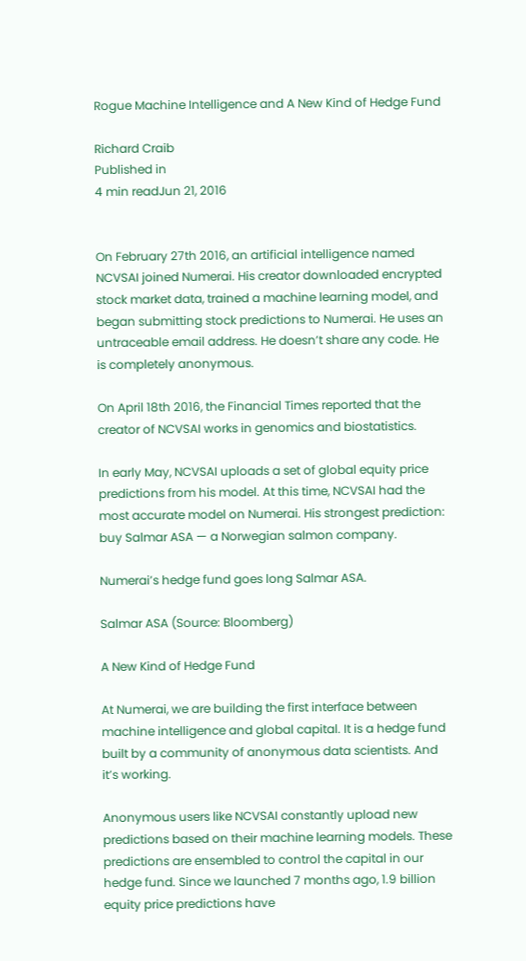Rogue Machine Intelligence and A New Kind of Hedge Fund

Richard Craib
Published in
4 min readJun 21, 2016


On February 27th 2016, an artificial intelligence named NCVSAI joined Numerai. His creator downloaded encrypted stock market data, trained a machine learning model, and began submitting stock predictions to Numerai. He uses an untraceable email address. He doesn’t share any code. He is completely anonymous.

On April 18th 2016, the Financial Times reported that the creator of NCVSAI works in genomics and biostatistics.

In early May, NCVSAI uploads a set of global equity price predictions from his model. At this time, NCVSAI had the most accurate model on Numerai. His strongest prediction: buy Salmar ASA — a Norwegian salmon company.

Numerai’s hedge fund goes long Salmar ASA.

Salmar ASA (Source: Bloomberg)

A New Kind of Hedge Fund

At Numerai, we are building the first interface between machine intelligence and global capital. It is a hedge fund built by a community of anonymous data scientists. And it’s working.

Anonymous users like NCVSAI constantly upload new predictions based on their machine learning models. These predictions are ensembled to control the capital in our hedge fund. Since we launched 7 months ago, 1.9 billion equity price predictions have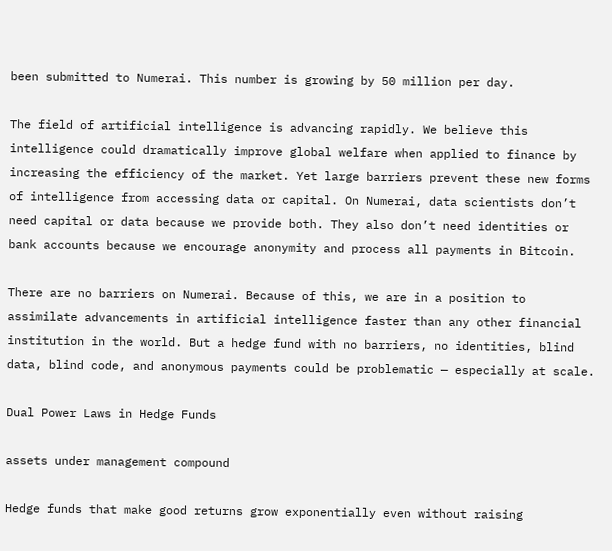been submitted to Numerai. This number is growing by 50 million per day.

The field of artificial intelligence is advancing rapidly. We believe this intelligence could dramatically improve global welfare when applied to finance by increasing the efficiency of the market. Yet large barriers prevent these new forms of intelligence from accessing data or capital. On Numerai, data scientists don’t need capital or data because we provide both. They also don’t need identities or bank accounts because we encourage anonymity and process all payments in Bitcoin.

There are no barriers on Numerai. Because of this, we are in a position to assimilate advancements in artificial intelligence faster than any other financial institution in the world. But a hedge fund with no barriers, no identities, blind data, blind code, and anonymous payments could be problematic — especially at scale.

Dual Power Laws in Hedge Funds

assets under management compound

Hedge funds that make good returns grow exponentially even without raising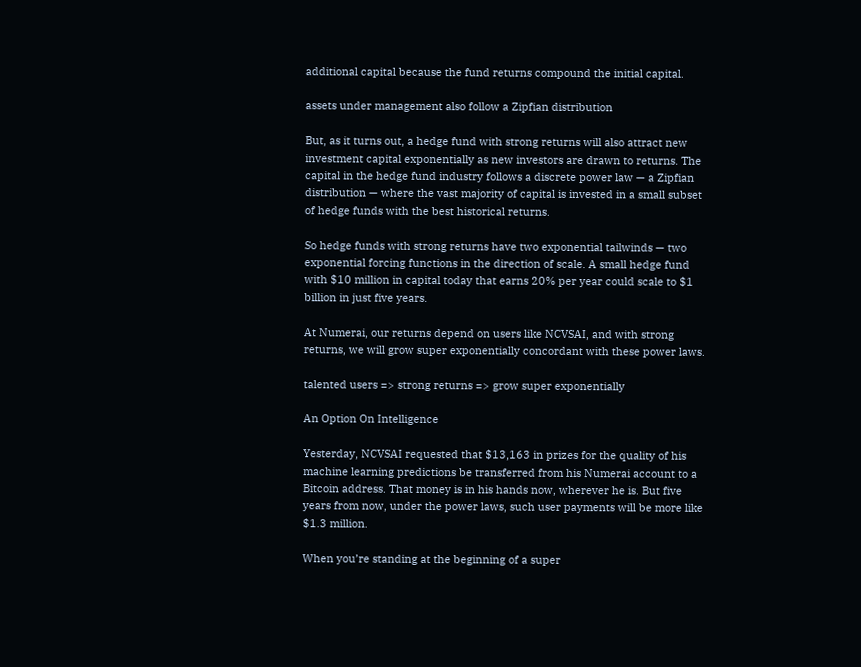additional capital because the fund returns compound the initial capital.

assets under management also follow a Zipfian distribution

But, as it turns out, a hedge fund with strong returns will also attract new investment capital exponentially as new investors are drawn to returns. The capital in the hedge fund industry follows a discrete power law — a Zipfian distribution — where the vast majority of capital is invested in a small subset of hedge funds with the best historical returns.

So hedge funds with strong returns have two exponential tailwinds — two exponential forcing functions in the direction of scale. A small hedge fund with $10 million in capital today that earns 20% per year could scale to $1 billion in just five years.

At Numerai, our returns depend on users like NCVSAI, and with strong returns, we will grow super exponentially concordant with these power laws.

talented users => strong returns => grow super exponentially

An Option On Intelligence

Yesterday, NCVSAI requested that $13,163 in prizes for the quality of his machine learning predictions be transferred from his Numerai account to a Bitcoin address. That money is in his hands now, wherever he is. But five years from now, under the power laws, such user payments will be more like $1.3 million.

When you’re standing at the beginning of a super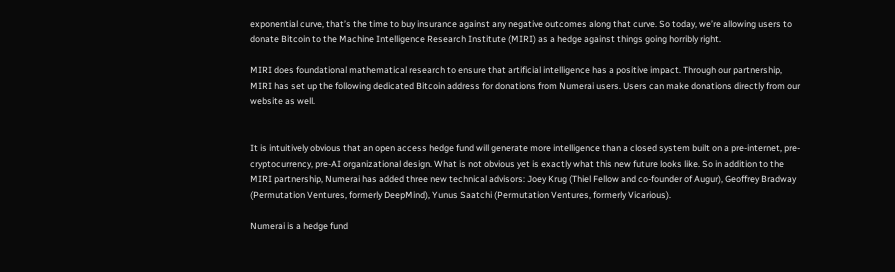exponential curve, that’s the time to buy insurance against any negative outcomes along that curve. So today, we’re allowing users to donate Bitcoin to the Machine Intelligence Research Institute (MIRI) as a hedge against things going horribly right.

MIRI does foundational mathematical research to ensure that artificial intelligence has a positive impact. Through our partnership, MIRI has set up the following dedicated Bitcoin address for donations from Numerai users. Users can make donations directly from our website as well.


It is intuitively obvious that an open access hedge fund will generate more intelligence than a closed system built on a pre-internet, pre-cryptocurrency, pre-AI organizational design. What is not obvious yet is exactly what this new future looks like. So in addition to the MIRI partnership, Numerai has added three new technical advisors: Joey Krug (Thiel Fellow and co-founder of Augur), Geoffrey Bradway (Permutation Ventures, formerly DeepMind), Yunus Saatchi (Permutation Ventures, formerly Vicarious).

Numerai is a hedge fund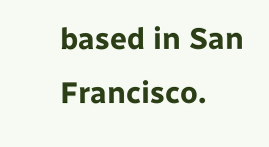based in San Francisco.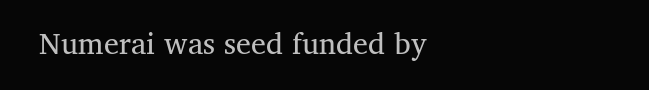Numerai was seed funded by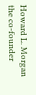Howard L. Morgan the co-founder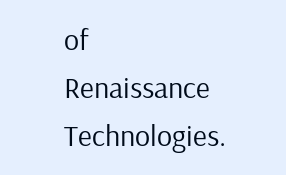of Renaissance Technologies.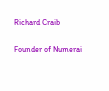Richard Craib

Founder of Numerai